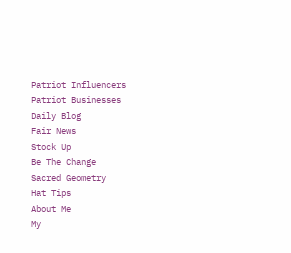Patriot Influencers
Patriot Businesses
Daily Blog
Fair News
Stock Up
Be The Change
Sacred Geometry
Hat Tips
About Me
My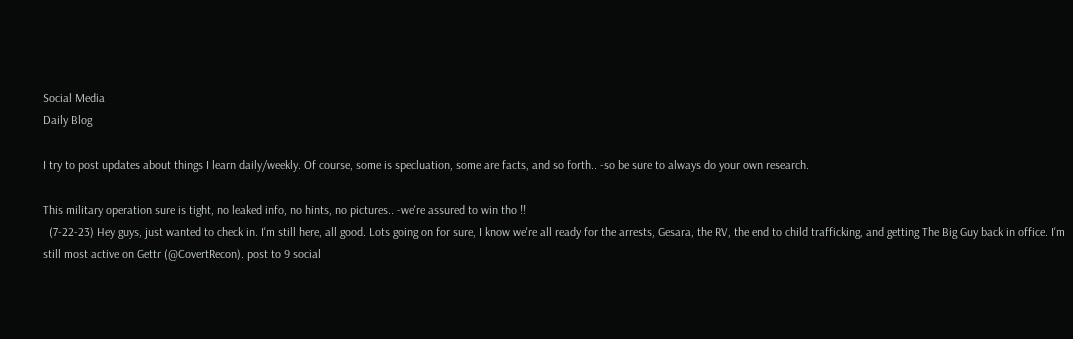Social Media
Daily Blog

I try to post updates about things I learn daily/weekly. Of course, some is specluation, some are facts, and so forth.. -so be sure to always do your own research.

This military operation sure is tight, no leaked info, no hints, no pictures.. -we're assured to win tho !!
  (7-22-23) Hey guys, just wanted to check in. I'm still here, all good. Lots going on for sure, I know we're all ready for the arrests, Gesara, the RV, the end to child trafficking, and getting The Big Guy back in office. I'm still most active on Gettr (@CovertRecon). post to 9 social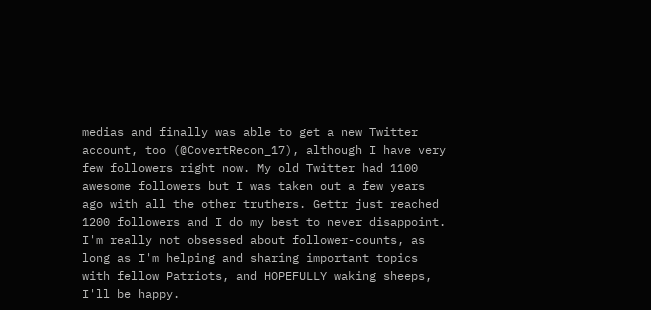medias and finally was able to get a new Twitter account, too (@CovertRecon_17), although I have very few followers right now. My old Twitter had 1100 awesome followers but I was taken out a few years ago with all the other truthers. Gettr just reached 1200 followers and I do my best to never disappoint. I'm really not obsessed about follower-counts, as long as I'm helping and sharing important topics with fellow Patriots, and HOPEFULLY waking sheeps, I'll be happy.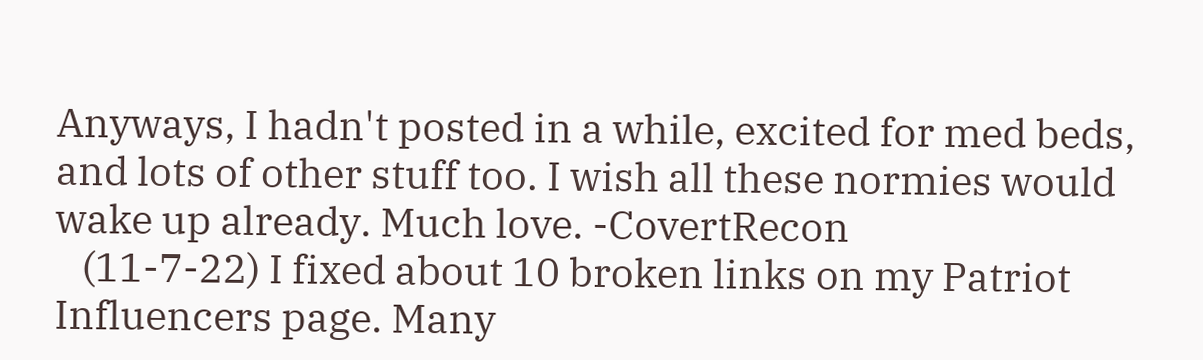Anyways, I hadn't posted in a while, excited for med beds, and lots of other stuff too. I wish all these normies would wake up already. Much love. -CovertRecon
   (11-7-22) I fixed about 10 broken links on my Patriot Influencers page. Many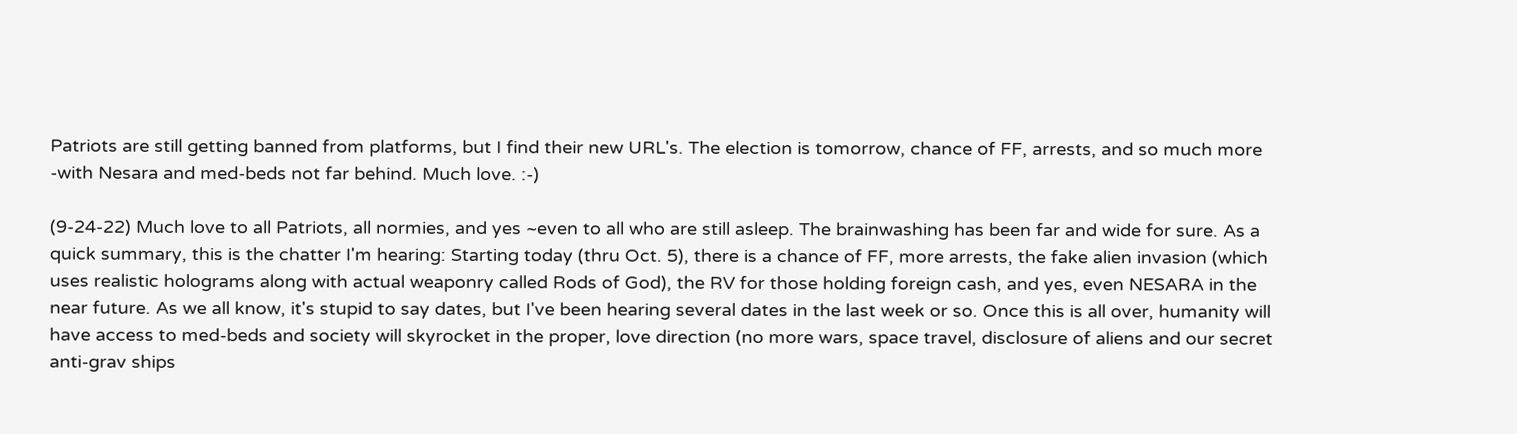Patriots are still getting banned from platforms, but I find their new URL's. The election is tomorrow, chance of FF, arrests, and so much more -with Nesara and med-beds not far behind. Much love. :-)

(9-24-22) Much love to all Patriots, all normies, and yes ~even to all who are still asleep. The brainwashing has been far and wide for sure. As a quick summary, this is the chatter I'm hearing: Starting today (thru Oct. 5), there is a chance of FF, more arrests, the fake alien invasion (which uses realistic holograms along with actual weaponry called Rods of God), the RV for those holding foreign cash, and yes, even NESARA in the near future. As we all know, it's stupid to say dates, but I've been hearing several dates in the last week or so. Once this is all over, humanity will have access to med-beds and society will skyrocket in the proper, love direction (no more wars, space travel, disclosure of aliens and our secret anti-grav ships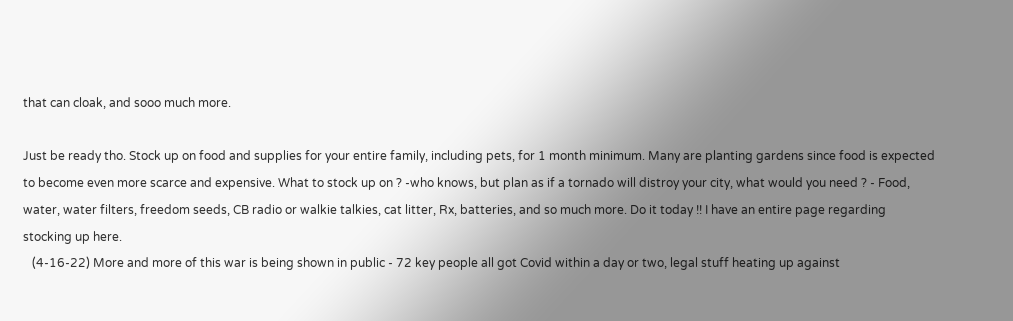that can cloak, and sooo much more.

Just be ready tho. Stock up on food and supplies for your entire family, including pets, for 1 month minimum. Many are planting gardens since food is expected to become even more scarce and expensive. What to stock up on ? -who knows, but plan as if a tornado will distroy your city, what would you need ? - Food, water, water filters, freedom seeds, CB radio or walkie talkies, cat litter, Rx, batteries, and so much more. Do it today !! I have an entire page regarding stocking up here.
   (4-16-22) More and more of this war is being shown in public - 72 key people all got Covid within a day or two, legal stuff heating up against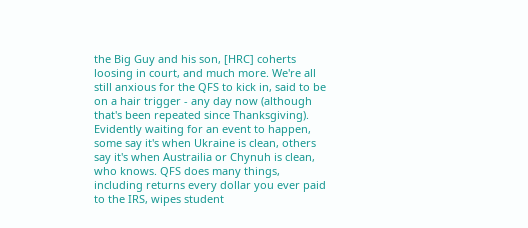the Big Guy and his son, [HRC] coherts loosing in court, and much more. We're all still anxious for the QFS to kick in, said to be on a hair trigger - any day now (although that's been repeated since Thanksgiving). Evidently waiting for an event to happen, some say it's when Ukraine is clean, others say it's when Austrailia or Chynuh is clean, who knows. QFS does many things, including returns every dollar you ever paid to the IRS, wipes student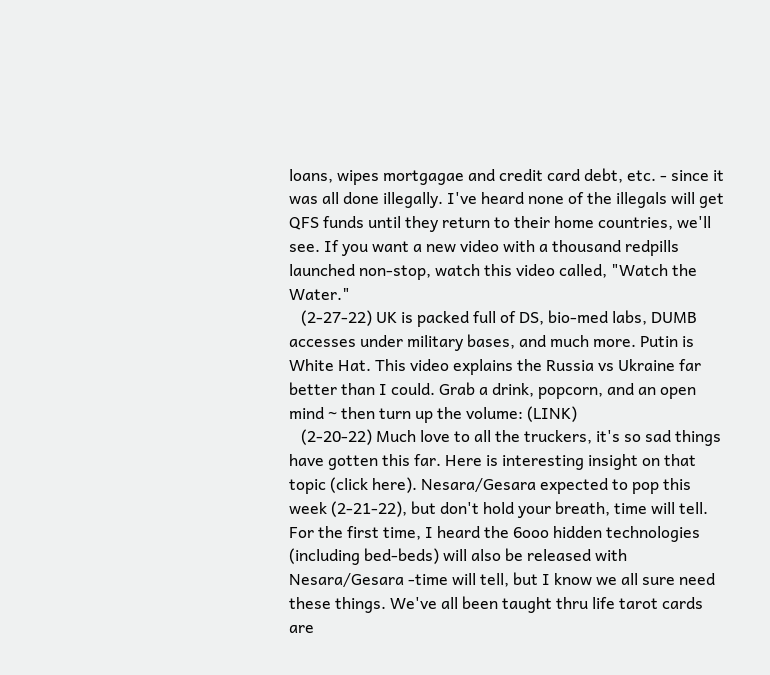loans, wipes mortgagae and credit card debt, etc. - since it was all done illegally. I've heard none of the illegals will get QFS funds until they return to their home countries, we'll see. If you want a new video with a thousand redpills launched non-stop, watch this video called, "Watch the Water."
   (2-27-22) UK is packed full of DS, bio-med labs, DUMB accesses under military bases, and much more. Putin is White Hat. This video explains the Russia vs Ukraine far better than I could. Grab a drink, popcorn, and an open mind ~ then turn up the volume: (LINK)
   (2-20-22) Much love to all the truckers, it's so sad things have gotten this far. Here is interesting insight on that topic (click here). Nesara/Gesara expected to pop this week (2-21-22), but don't hold your breath, time will tell. For the first time, I heard the 6ooo hidden technologies (including bed-beds) will also be released with Nesara/Gesara -time will tell, but I know we all sure need these things. We've all been taught thru life tarot cards are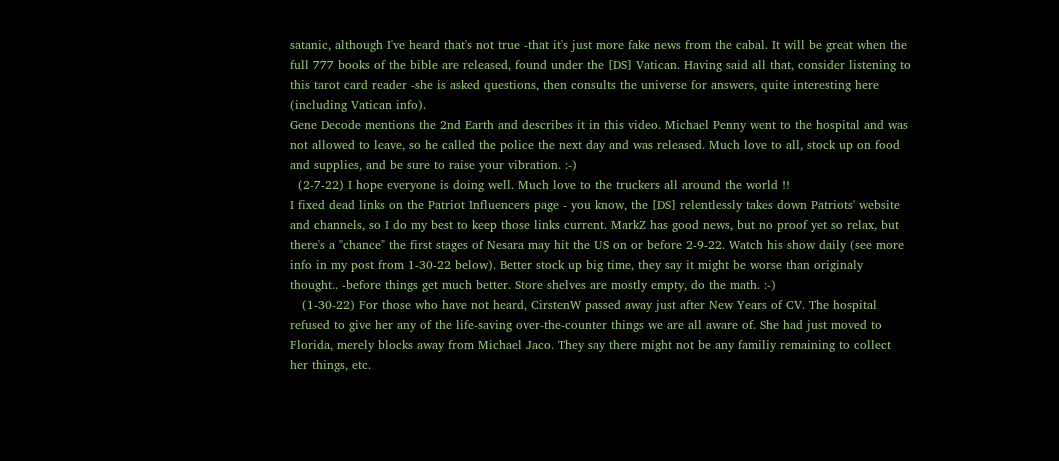satanic, although I've heard that's not true -that it's just more fake news from the cabal. It will be great when the full 777 books of the bible are released, found under the [DS] Vatican. Having said all that, consider listening to this tarot card reader -she is asked questions, then consults the universe for answers, quite interesting here (including Vatican info).
Gene Decode mentions the 2nd Earth and describes it in this video. Michael Penny went to the hospital and was not allowed to leave, so he called the police the next day and was released. Much love to all, stock up on food and supplies, and be sure to raise your vibration. :-)
  (2-7-22) I hope everyone is doing well. Much love to the truckers all around the world !!
I fixed dead links on the Patriot Influencers page - you know, the [DS] relentlessly takes down Patriots' website and channels, so I do my best to keep those links current. MarkZ has good news, but no proof yet so relax, but there's a "chance" the first stages of Nesara may hit the US on or before 2-9-22. Watch his show daily (see more info in my post from 1-30-22 below). Better stock up big time, they say it might be worse than originaly thought.. -before things get much better. Store shelves are mostly empty, do the math. :-)
   (1-30-22) For those who have not heard, CirstenW passed away just after New Years of CV. The hospital refused to give her any of the life-saving over-the-counter things we are all aware of. She had just moved to Florida, merely blocks away from Michael Jaco. They say there might not be any familiy remaining to collect her things, etc.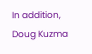In addition, Doug Kuzma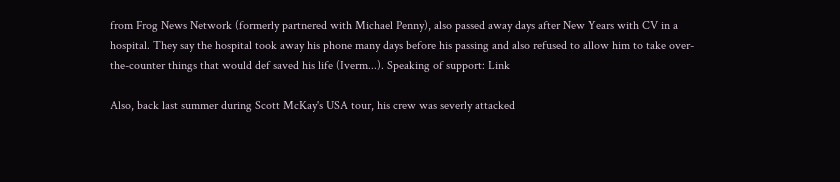from Frog News Network (formerly partnered with Michael Penny), also passed away days after New Years with CV in a hospital. They say the hospital took away his phone many days before his passing and also refused to allow him to take over-the-counter things that would def saved his life (Iverm...). Speaking of support: Link

Also, back last summer during Scott McKay's USA tour, his crew was severly attacked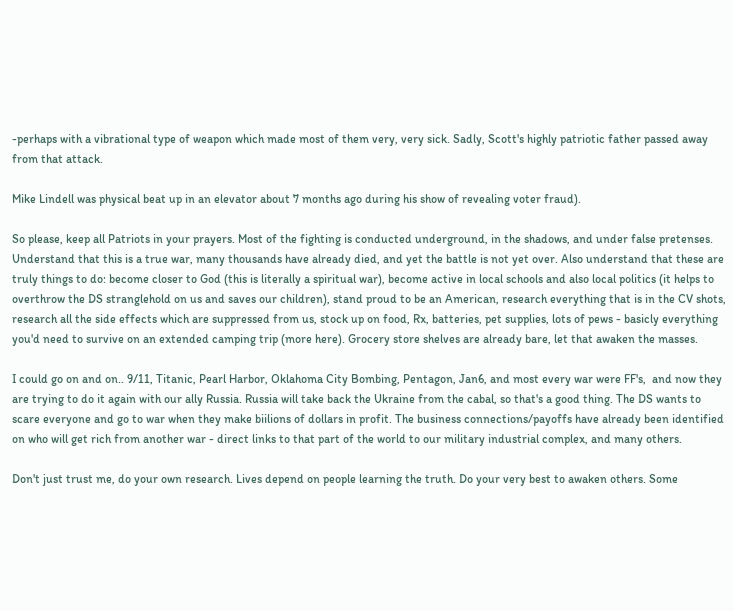-perhaps with a vibrational type of weapon which made most of them very, very sick. Sadly, Scott's highly patriotic father passed away from that attack.

Mike Lindell was physical beat up in an elevator about 7 months ago during his show of revealing voter fraud).

So please, keep all Patriots in your prayers. Most of the fighting is conducted underground, in the shadows, and under false pretenses. Understand that this is a true war, many thousands have already died, and yet the battle is not yet over. Also understand that these are truly things to do: become closer to God (this is literally a spiritual war), become active in local schools and also local politics (it helps to overthrow the DS stranglehold on us and saves our children), stand proud to be an American, research everything that is in the CV shots, research all the side effects which are suppressed from us, stock up on food, Rx, batteries, pet supplies, lots of pews - basicly everything you'd need to survive on an extended camping trip (more here). Grocery store shelves are already bare, let that awaken the masses.

I could go on and on.. 9/11, Titanic, Pearl Harbor, Oklahoma City Bombing, Pentagon, Jan6, and most every war were FF's,  and now they are trying to do it again with our ally Russia. Russia will take back the Ukraine from the cabal, so that's a good thing. The DS wants to scare everyone and go to war when they make biilions of dollars in profit. The business connections/payoffs have already been identified on who will get rich from another war - direct links to that part of the world to our military industrial complex, and many others.

Don't just trust me, do your own research. Lives depend on people learning the truth. Do your very best to awaken others. Some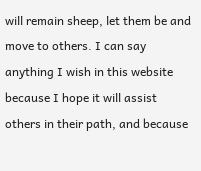will remain sheep, let them be and move to others. I can say anything I wish in this website because I hope it will assist others in their path, and because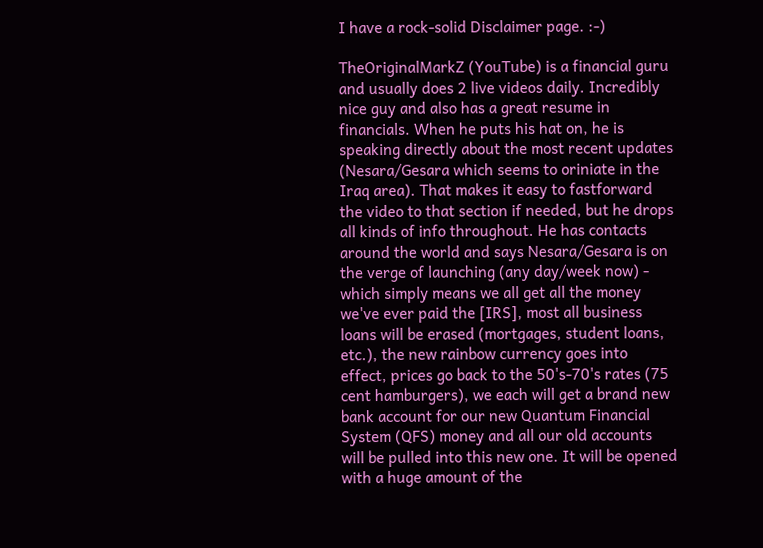I have a rock-solid Disclaimer page. :-)

TheOriginalMarkZ (YouTube) is a financial guru and usually does 2 live videos daily. Incredibly nice guy and also has a great resume in financials. When he puts his hat on, he is speaking directly about the most recent updates (Nesara/Gesara which seems to oriniate in the Iraq area). That makes it easy to fastforward the video to that section if needed, but he drops all kinds of info throughout. He has contacts around the world and says Nesara/Gesara is on the verge of launching (any day/week now) - which simply means we all get all the money we've ever paid the [IRS], most all business loans will be erased (mortgages, student loans, etc.), the new rainbow currency goes into effect, prices go back to the 50's-70's rates (75 cent hamburgers), we each will get a brand new bank account for our new Quantum Financial System (QFS) money and all our old accounts will be pulled into this new one. It will be opened with a huge amount of the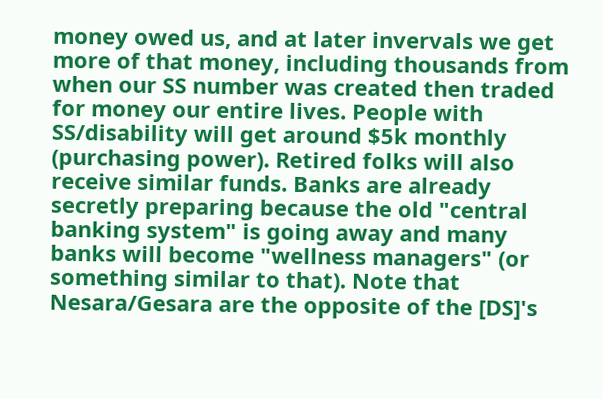money owed us, and at later invervals we get more of that money, including thousands from when our SS number was created then traded for money our entire lives. People with SS/disability will get around $5k monthly (purchasing power). Retired folks will also receive similar funds. Banks are already secretly preparing because the old "central banking system" is going away and many banks will become "wellness managers" (or something similar to that). Note that Nesara/Gesara are the opposite of the [DS]'s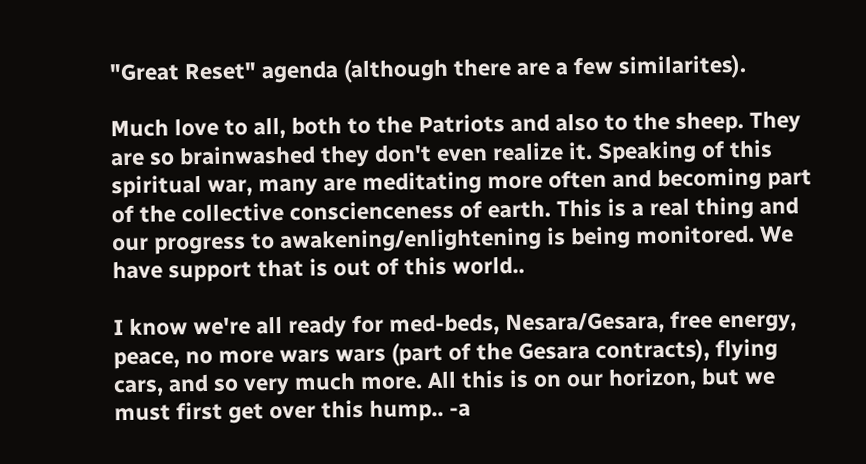"Great Reset" agenda (although there are a few similarites).

Much love to all, both to the Patriots and also to the sheep. They are so brainwashed they don't even realize it. Speaking of this spiritual war, many are meditating more often and becoming part of the collective conscienceness of earth. This is a real thing and our progress to awakening/enlightening is being monitored. We have support that is out of this world..

I know we're all ready for med-beds, Nesara/Gesara, free energy, peace, no more wars wars (part of the Gesara contracts), flying cars, and so very much more. All this is on our horizon, but we must first get over this hump.. -a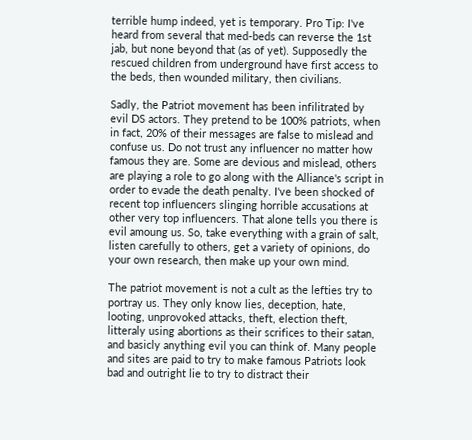terrible hump indeed, yet is temporary. Pro Tip: I've heard from several that med-beds can reverse the 1st jab, but none beyond that (as of yet). Supposedly the rescued children from underground have first access to the beds, then wounded military, then civilians.

Sadly, the Patriot movement has been infilitrated by evil DS actors. They pretend to be 100% patriots, when in fact, 20% of their messages are false to mislead and confuse us. Do not trust any influencer no matter how famous they are. Some are devious and mislead, others are playing a role to go along with the Alliance's script in order to evade the death penalty. I've been shocked of recent top influencers slinging horrible accusations at other very top influencers. That alone tells you there is evil amoung us. So, take everything with a grain of salt, listen carefully to others, get a variety of opinions, do your own research, then make up your own mind.

The patriot movement is not a cult as the lefties try to portray us. They only know lies, deception, hate, looting, unprovoked attacks, theft, election theft, litteraly using abortions as their scrifices to their satan, and basicly anything evil you can think of. Many people and sites are paid to try to make famous Patriots look bad and outright lie to try to distract their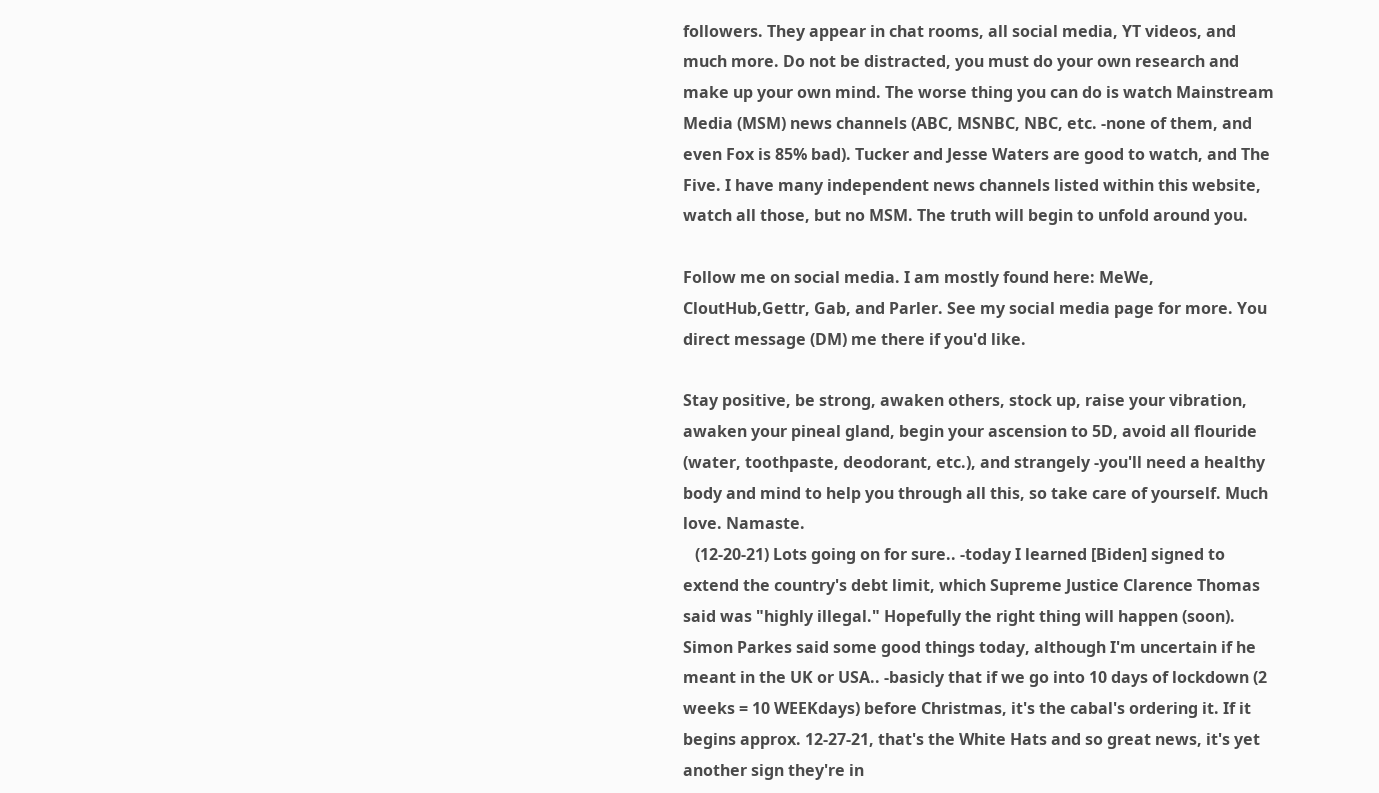followers. They appear in chat rooms, all social media, YT videos, and much more. Do not be distracted, you must do your own research and make up your own mind. The worse thing you can do is watch Mainstream Media (MSM) news channels (ABC, MSNBC, NBC, etc. -none of them, and even Fox is 85% bad). Tucker and Jesse Waters are good to watch, and The Five. I have many independent news channels listed within this website, watch all those, but no MSM. The truth will begin to unfold around you.

Follow me on social media. I am mostly found here: MeWe, CloutHub,Gettr, Gab, and Parler. See my social media page for more. You direct message (DM) me there if you'd like.

Stay positive, be strong, awaken others, stock up, raise your vibration, awaken your pineal gland, begin your ascension to 5D, avoid all flouride (water, toothpaste, deodorant, etc.), and strangely -you'll need a healthy body and mind to help you through all this, so take care of yourself. Much love. Namaste.
   (12-20-21) Lots going on for sure.. -today I learned [Biden] signed to extend the country's debt limit, which Supreme Justice Clarence Thomas said was "highly illegal." Hopefully the right thing will happen (soon). Simon Parkes said some good things today, although I'm uncertain if he meant in the UK or USA.. -basicly that if we go into 10 days of lockdown (2 weeks = 10 WEEKdays) before Christmas, it's the cabal's ordering it. If it begins approx. 12-27-21, that's the White Hats and so great news, it's yet another sign they're in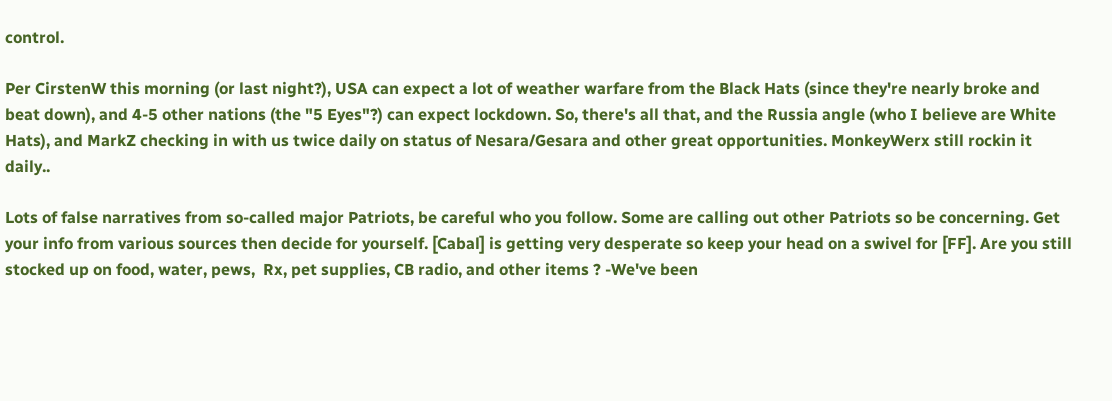control.

Per CirstenW this morning (or last night?), USA can expect a lot of weather warfare from the Black Hats (since they're nearly broke and beat down), and 4-5 other nations (the "5 Eyes"?) can expect lockdown. So, there's all that, and the Russia angle (who I believe are White Hats), and MarkZ checking in with us twice daily on status of Nesara/Gesara and other great opportunities. MonkeyWerx still rockin it daily..

Lots of false narratives from so-called major Patriots, be careful who you follow. Some are calling out other Patriots so be concerning. Get your info from various sources then decide for yourself. [Cabal] is getting very desperate so keep your head on a swivel for [FF]. Are you still stocked up on food, water, pews,  Rx, pet supplies, CB radio, and other items ? -We've been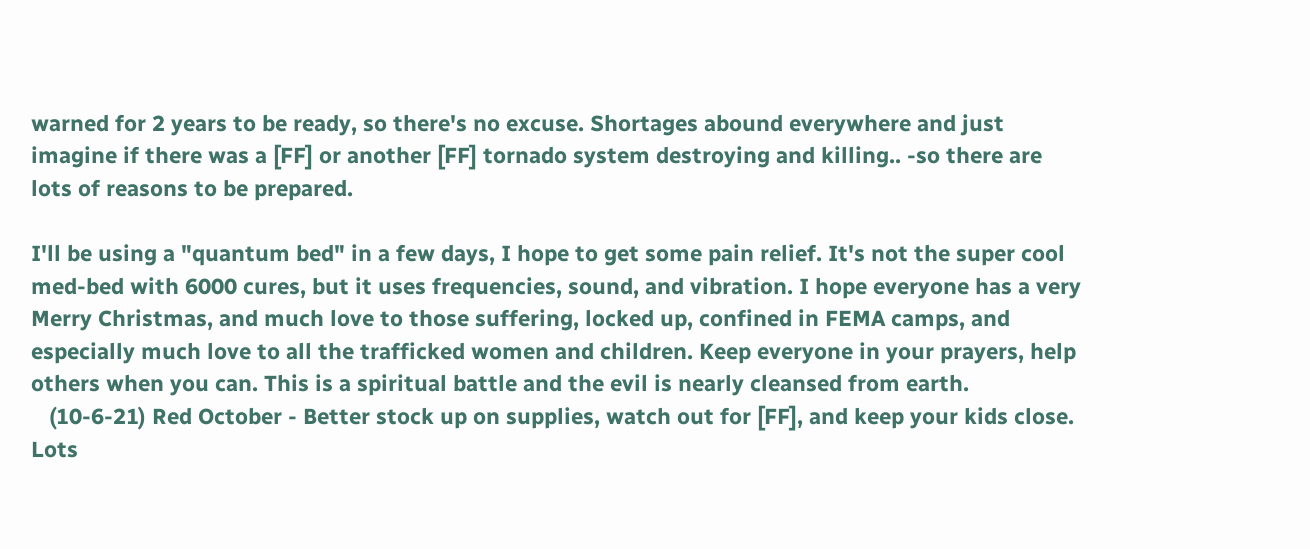warned for 2 years to be ready, so there's no excuse. Shortages abound everywhere and just imagine if there was a [FF] or another [FF] tornado system destroying and killing.. -so there are lots of reasons to be prepared.

I'll be using a "quantum bed" in a few days, I hope to get some pain relief. It's not the super cool med-bed with 6000 cures, but it uses frequencies, sound, and vibration. I hope everyone has a very Merry Christmas, and much love to those suffering, locked up, confined in FEMA camps, and especially much love to all the trafficked women and children. Keep everyone in your prayers, help others when you can. This is a spiritual battle and the evil is nearly cleansed from earth.
   (10-6-21) Red October - Better stock up on supplies, watch out for [FF], and keep your kids close. Lots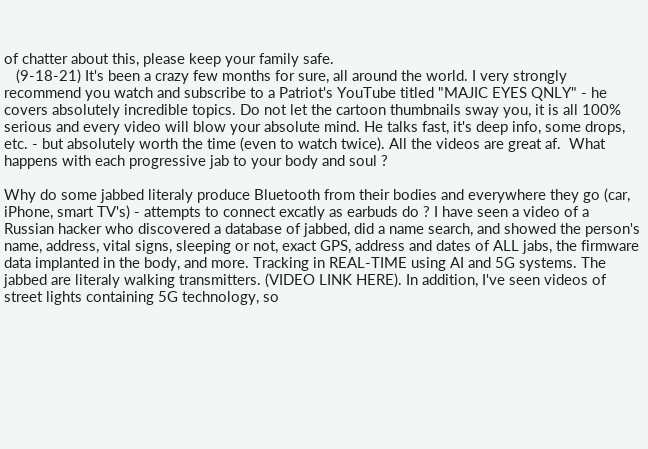of chatter about this, please keep your family safe.
   (9-18-21) It's been a crazy few months for sure, all around the world. I very strongly recommend you watch and subscribe to a Patriot's YouTube titled "MAJIC EYES QNLY" - he covers absolutely incredible topics. Do not let the cartoon thumbnails sway you, it is all 100% serious and every video will blow your absolute mind. He talks fast, it's deep info, some drops, etc. - but absolutely worth the time (even to watch twice). All the videos are great af.  What happens with each progressive jab to your body and soul ?

Why do some jabbed literaly produce Bluetooth from their bodies and everywhere they go (car, iPhone, smart TV's) - attempts to connect excatly as earbuds do ? I have seen a video of a Russian hacker who discovered a database of jabbed, did a name search, and showed the person's name, address, vital signs, sleeping or not, exact GPS, address and dates of ALL jabs, the firmware data implanted in the body, and more. Tracking in REAL-TIME using AI and 5G systems. The jabbed are literaly walking transmitters. (VIDEO LINK HERE). In addition, I've seen videos of street lights containing 5G technology, so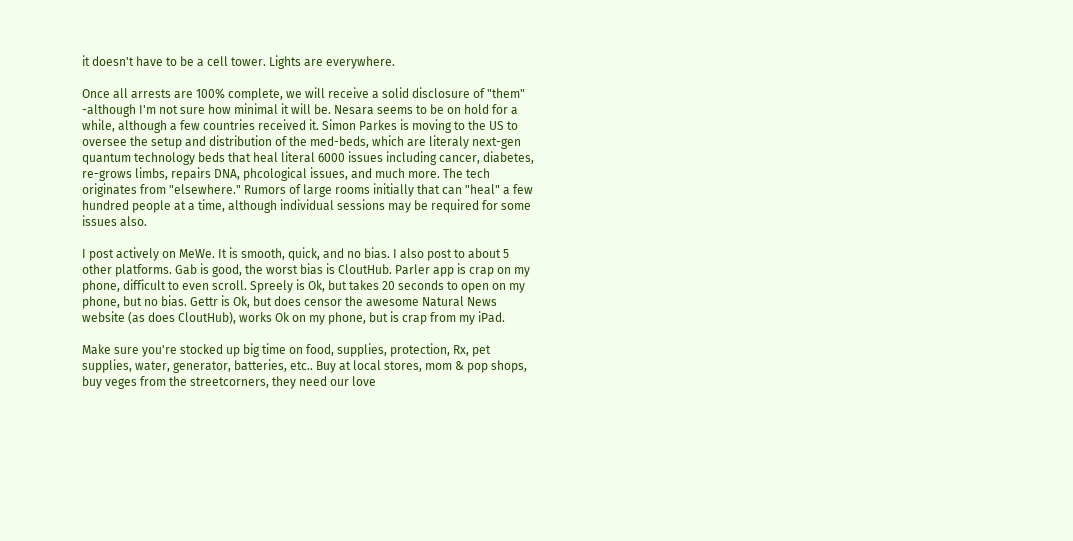it doesn't have to be a cell tower. Lights are everywhere.

Once all arrests are 100% complete, we will receive a solid disclosure of "them" -although I'm not sure how minimal it will be. Nesara seems to be on hold for a while, although a few countries received it. Simon Parkes is moving to the US to oversee the setup and distribution of the med-beds, which are literaly next-gen quantum technology beds that heal literal 6000 issues including cancer, diabetes, re-grows limbs, repairs DNA, phcological issues, and much more. The tech originates from "elsewhere." Rumors of large rooms initially that can "heal" a few hundred people at a time, although individual sessions may be required for some issues also.

I post actively on MeWe. It is smooth, quick, and no bias. I also post to about 5 other platforms. Gab is good, the worst bias is CloutHub. Parler app is crap on my phone, difficult to even scroll. Spreely is Ok, but takes 20 seconds to open on my phone, but no bias. Gettr is Ok, but does censor the awesome Natural News website (as does CloutHub), works Ok on my phone, but is crap from my iPad.

Make sure you're stocked up big time on food, supplies, protection, Rx, pet supplies, water, generator, batteries, etc.. Buy at local stores, mom & pop shops, buy veges from the streetcorners, they need our love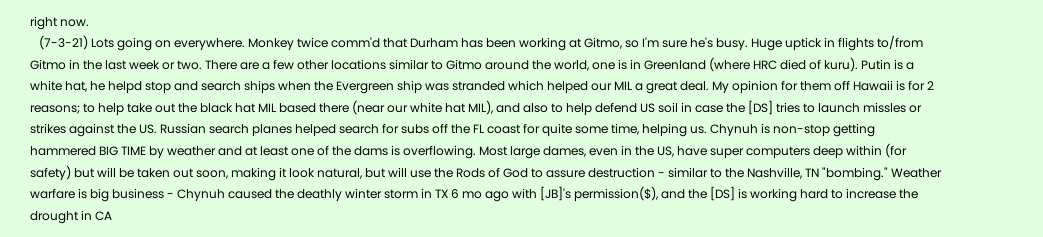right now.
   (7-3-21) Lots going on everywhere. Monkey twice comm'd that Durham has been working at Gitmo, so I'm sure he's busy. Huge uptick in flights to/from Gitmo in the last week or two. There are a few other locations similar to Gitmo around the world, one is in Greenland (where HRC died of kuru). Putin is a white hat, he helpd stop and search ships when the Evergreen ship was stranded which helped our MIL a great deal. My opinion for them off Hawaii is for 2 reasons; to help take out the black hat MIL based there (near our white hat MIL), and also to help defend US soil in case the [DS] tries to launch missles or strikes against the US. Russian search planes helped search for subs off the FL coast for quite some time, helping us. Chynuh is non-stop getting hammered BIG TIME by weather and at least one of the dams is overflowing. Most large dames, even in the US, have super computers deep within (for safety) but will be taken out soon, making it look natural, but will use the Rods of God to assure destruction - similar to the Nashville, TN "bombing." Weather warfare is big business - Chynuh caused the deathly winter storm in TX 6 mo ago with [JB]'s permission($), and the [DS] is working hard to increase the drought in CA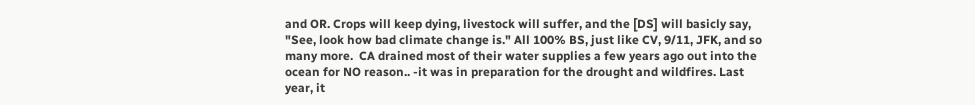and OR. Crops will keep dying, livestock will suffer, and the [DS] will basicly say, "See, look how bad climate change is." All 100% BS, just like CV, 9/11, JFK, and so many more.  CA drained most of their water supplies a few years ago out into the ocean for NO reason.. -it was in preparation for the drought and wildfires. Last year, it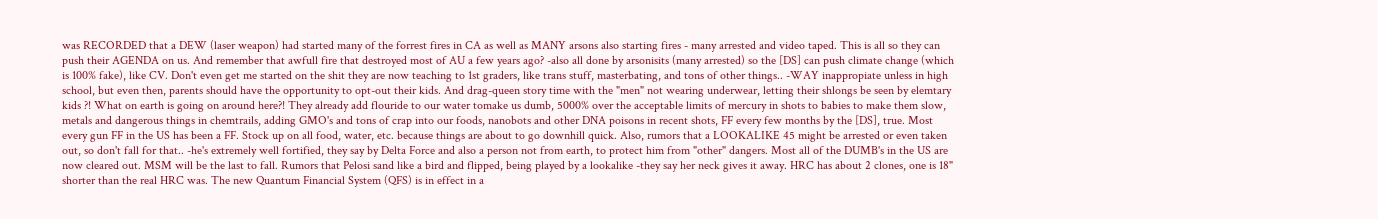was RECORDED that a DEW (laser weapon) had started many of the forrest fires in CA as well as MANY arsons also starting fires - many arrested and video taped. This is all so they can push their AGENDA on us. And remember that awfull fire that destroyed most of AU a few years ago? -also all done by arsonisits (many arrested) so the [DS] can push climate change (which is 100% fake), like CV. Don't even get me started on the shit they are now teaching to 1st graders, like trans stuff, masterbating, and tons of other things.. -WAY inappropiate unless in high school, but even then, parents should have the opportunity to opt-out their kids. And drag-queen story time with the "men" not wearing underwear, letting their shlongs be seen by elemtary kids ?! What on earth is going on around here?! They already add flouride to our water tomake us dumb, 5000% over the acceptable limits of mercury in shots to babies to make them slow, metals and dangerous things in chemtrails, adding GMO's and tons of crap into our foods, nanobots and other DNA poisons in recent shots, FF every few months by the [DS], true. Most every gun FF in the US has been a FF. Stock up on all food, water, etc. because things are about to go downhill quick. Also, rumors that a LOOKALIKE 45 might be arrested or even taken out, so don't fall for that.. -he's extremely well fortified, they say by Delta Force and also a person not from earth, to protect him from "other" dangers. Most all of the DUMB's in the US are now cleared out. MSM will be the last to fall. Rumors that Pelosi sand like a bird and flipped, being played by a lookalike -they say her neck gives it away. HRC has about 2 clones, one is 18" shorter than the real HRC was. The new Quantum Financial System (QFS) is in effect in a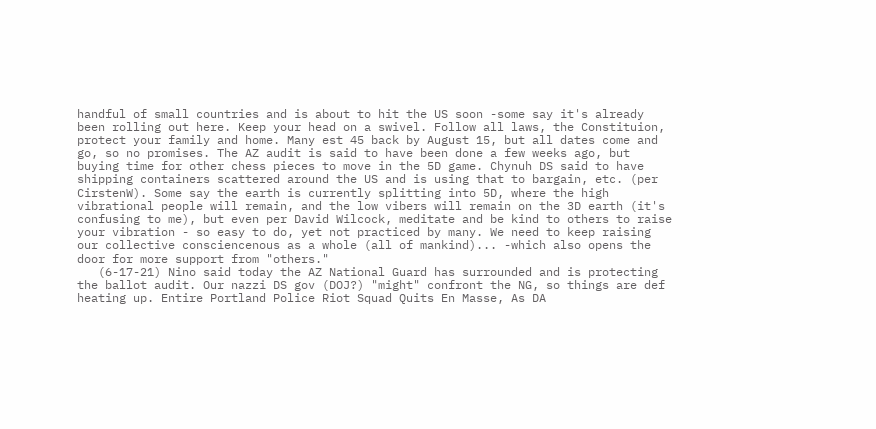handful of small countries and is about to hit the US soon -some say it's already been rolling out here. Keep your head on a swivel. Follow all laws, the Constituion, protect your family and home. Many est 45 back by August 15, but all dates come and go, so no promises. The AZ audit is said to have been done a few weeks ago, but buying time for other chess pieces to move in the 5D game. Chynuh DS said to have shipping containers scattered around the US and is using that to bargain, etc. (per CirstenW). Some say the earth is currently splitting into 5D, where the high vibrational people will remain, and the low vibers will remain on the 3D earth (it's confusing to me), but even per David Wilcock, meditate and be kind to others to raise your vibration - so easy to do, yet not practiced by many. We need to keep raising our collective consciencenous as a whole (all of mankind)... -which also opens the door for more support from "others."
   (6-17-21) Nino said today the AZ National Guard has surrounded and is protecting the ballot audit. Our nazzi DS gov (DOJ?) "might" confront the NG, so things are def heating up. Entire Portland Police Riot Squad Quits En Masse, As DA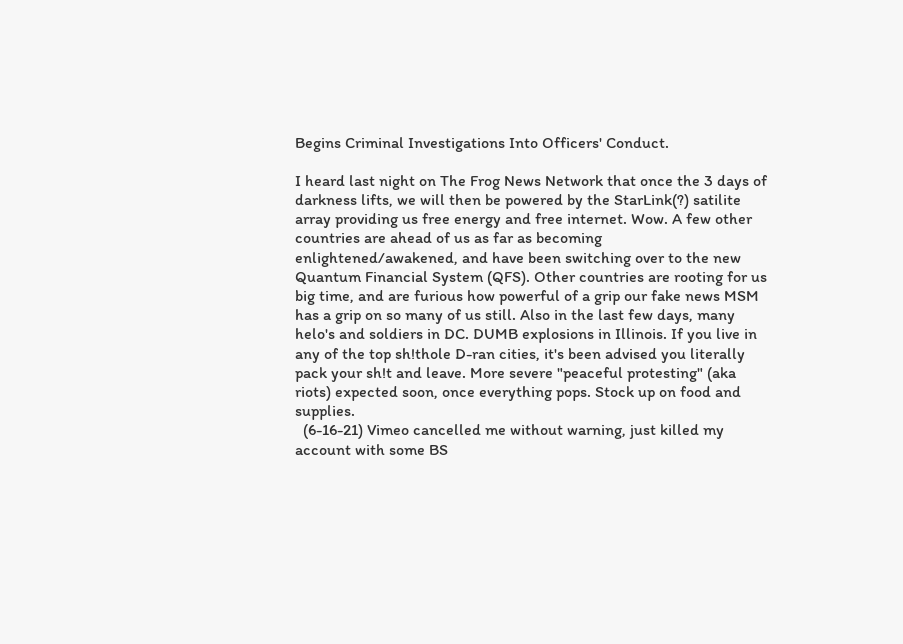Begins Criminal Investigations Into Officers' Conduct.

I heard last night on The Frog News Network that once the 3 days of darkness lifts, we will then be powered by the StarLink(?) satilite array providing us free energy and free internet. Wow. A few other countries are ahead of us as far as becoming enlightened/awakened, and have been switching over to the new Quantum Financial System (QFS). Other countries are rooting for us big time, and are furious how powerful of a grip our fake news MSM has a grip on so many of us still. Also in the last few days, many helo's and soldiers in DC. DUMB explosions in Illinois. If you live in any of the top sh!thole D-ran cities, it's been advised you literally pack your sh!t and leave. More severe "peaceful protesting" (aka riots) expected soon, once everything pops. Stock up on food and supplies.
  (6-16-21) Vimeo cancelled me without warning, just killed my account with some BS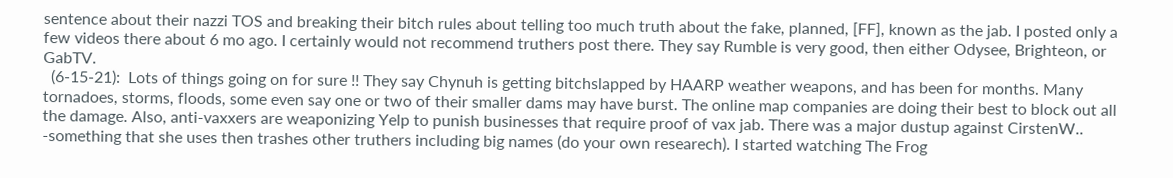sentence about their nazzi TOS and breaking their bitch rules about telling too much truth about the fake, planned, [FF], known as the jab. I posted only a few videos there about 6 mo ago. I certainly would not recommend truthers post there. They say Rumble is very good, then either Odysee, Brighteon, or GabTV.
  (6-15-21):  Lots of things going on for sure !! They say Chynuh is getting bitchslapped by HAARP weather weapons, and has been for months. Many tornadoes, storms, floods, some even say one or two of their smaller dams may have burst. The online map companies are doing their best to block out all the damage. Also, anti-vaxxers are weaponizing Yelp to punish businesses that require proof of vax jab. There was a major dustup against CirstenW.. -something that she uses then trashes other truthers including big names (do your own researech). I started watching The Frog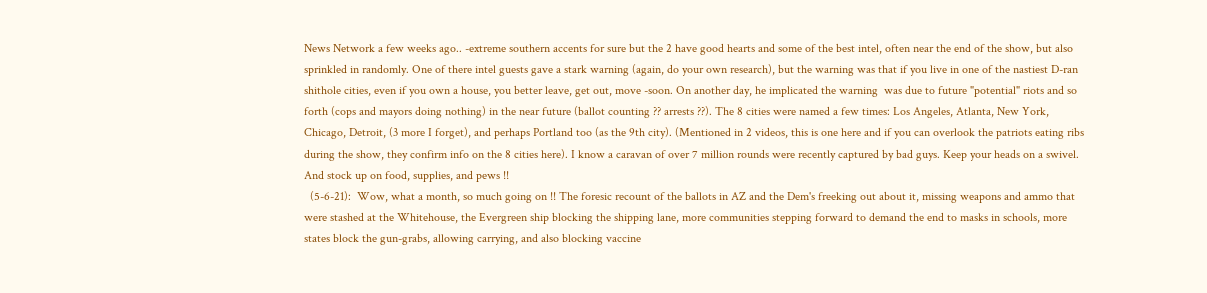News Network a few weeks ago.. -extreme southern accents for sure but the 2 have good hearts and some of the best intel, often near the end of the show, but also sprinkled in randomly. One of there intel guests gave a stark warning (again, do your own research), but the warning was that if you live in one of the nastiest D-ran shithole cities, even if you own a house, you better leave, get out, move -soon. On another day, he implicated the warning  was due to future "potential" riots and so forth (cops and mayors doing nothing) in the near future (ballot counting ?? arrests ??). The 8 cities were named a few times: Los Angeles, Atlanta, New York, Chicago, Detroit, (3 more I forget), and perhaps Portland too (as the 9th city). (Mentioned in 2 videos, this is one here and if you can overlook the patriots eating ribs during the show, they confirm info on the 8 cities here). I know a caravan of over 7 million rounds were recently captured by bad guys. Keep your heads on a swivel. And stock up on food, supplies, and pews !!
  (5-6-21):  Wow, what a month, so much going on !! The foresic recount of the ballots in AZ and the Dem's freeking out about it, missing weapons and ammo that were stashed at the Whitehouse, the Evergreen ship blocking the shipping lane, more communities stepping forward to demand the end to masks in schools, more states block the gun-grabs, allowing carrying, and also blocking vaccine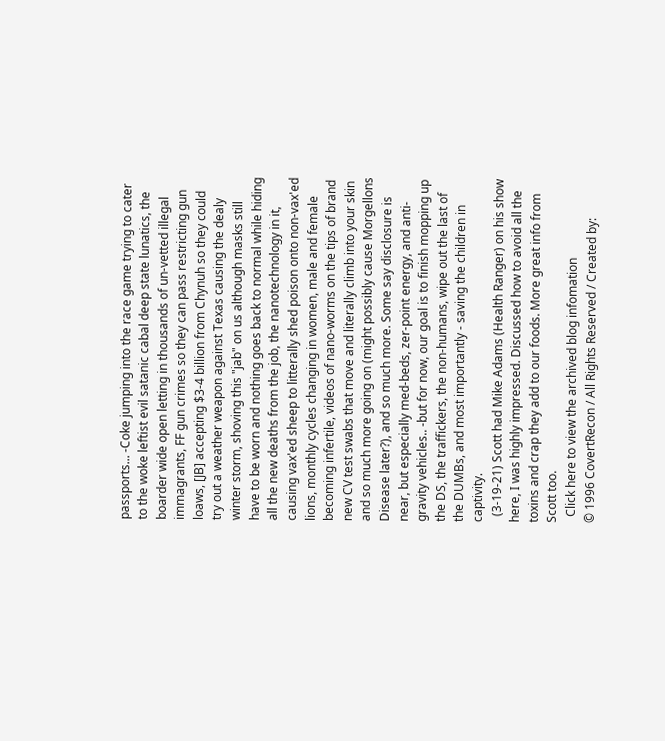passports... -Coke jumping into the race game trying to cater to the woke leftist evil satanic cabal deep state lunatics, the boarder wide open letting in thousands of un-vetted illegal immagrants, FF gun crimes so they can pass restricting gun loaws, [JB] accepting $3-4 billion from Chynuh so they could try out a weather weapon against Texas causing the dealy winter storm, shoving this "jab" on us although masks still have to be worn and nothing goes back to normal while hiding all the new deaths from the job, the nanotechnology in it, causing vax'ed sheep to litterally shed poison onto non-vax'ed lions, monthly cycles changing in women, male and female becoming infertile, videos of nano-worms on the tips of brand new CV test swabs that move and literally climb into your skin and so much more going on (might possibly cause Morgellons Disease later?), and so much more. Some say disclosure is near, but especially med-beds, zer-point energy, and anti-gravity vehicles.. -but for now, our goal is to finish mopping up the DS, the traffickers, the non-humans, wipe out the last of the DUMBs, and most importantly - saving the children in captivity.
  (3-19-21) Scott had Mike Adams (Health Ranger) on his show here, I was highly impressed. Discussed how to avoid all the toxins and crap they add to our foods. More great info from Scott too.
  Click here to view the archived blog infomation
© 1996 CovertRecon / All Rights Reserved / Created by: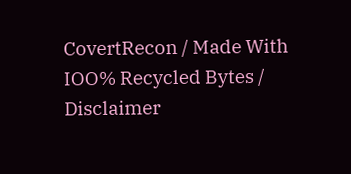CovertRecon / Made With IOO% Recycled Bytes / Disclaimer